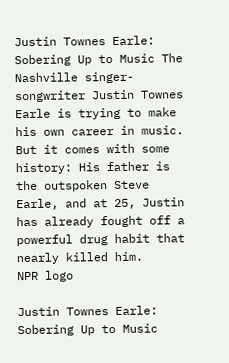Justin Townes Earle: Sobering Up to Music The Nashville singer-songwriter Justin Townes Earle is trying to make his own career in music. But it comes with some history: His father is the outspoken Steve Earle, and at 25, Justin has already fought off a powerful drug habit that nearly killed him.
NPR logo

Justin Townes Earle: Sobering Up to Music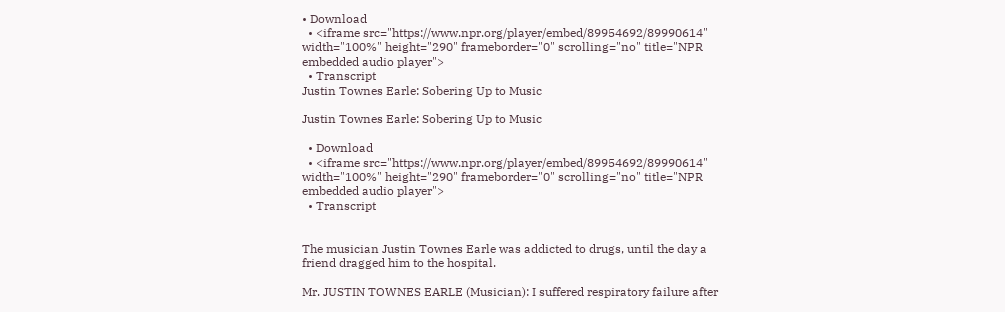• Download
  • <iframe src="https://www.npr.org/player/embed/89954692/89990614" width="100%" height="290" frameborder="0" scrolling="no" title="NPR embedded audio player">
  • Transcript
Justin Townes Earle: Sobering Up to Music

Justin Townes Earle: Sobering Up to Music

  • Download
  • <iframe src="https://www.npr.org/player/embed/89954692/89990614" width="100%" height="290" frameborder="0" scrolling="no" title="NPR embedded audio player">
  • Transcript


The musician Justin Townes Earle was addicted to drugs, until the day a friend dragged him to the hospital.

Mr. JUSTIN TOWNES EARLE (Musician): I suffered respiratory failure after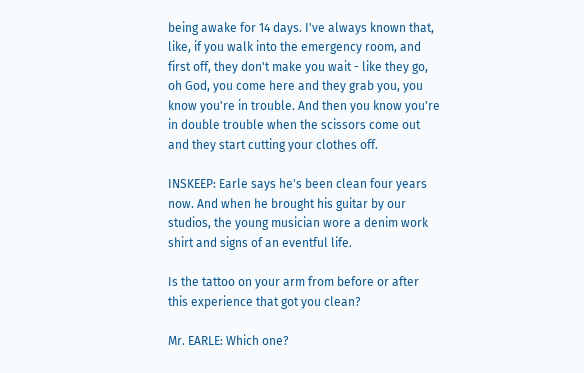being awake for 14 days. I've always known that, like, if you walk into the emergency room, and first off, they don't make you wait - like they go, oh God, you come here and they grab you, you know you're in trouble. And then you know you're in double trouble when the scissors come out and they start cutting your clothes off.

INSKEEP: Earle says he's been clean four years now. And when he brought his guitar by our studios, the young musician wore a denim work shirt and signs of an eventful life.

Is the tattoo on your arm from before or after this experience that got you clean?

Mr. EARLE: Which one?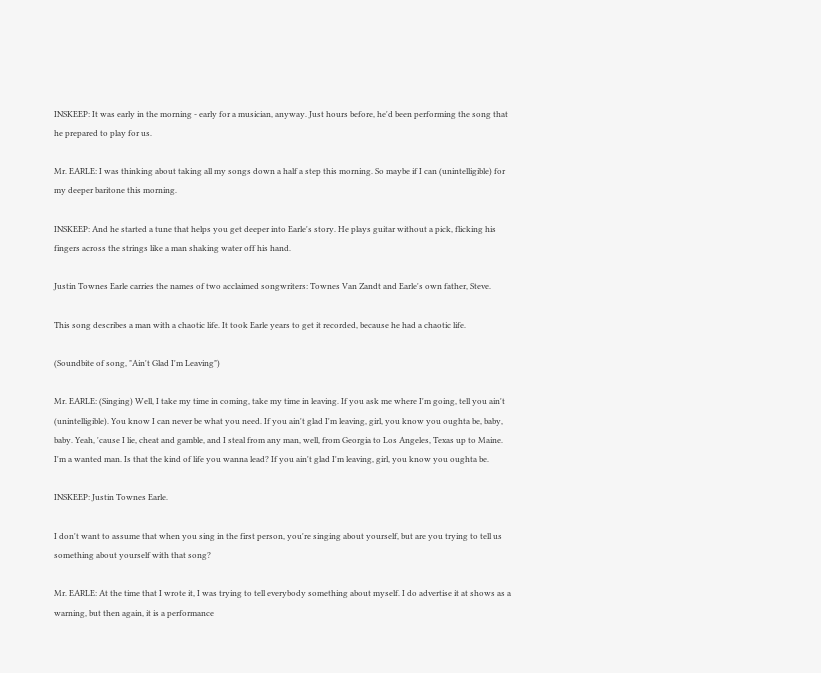INSKEEP: It was early in the morning - early for a musician, anyway. Just hours before, he'd been performing the song that he prepared to play for us.

Mr. EARLE: I was thinking about taking all my songs down a half a step this morning. So maybe if I can (unintelligible) for my deeper baritone this morning.

INSKEEP: And he started a tune that helps you get deeper into Earle's story. He plays guitar without a pick, flicking his fingers across the strings like a man shaking water off his hand.

Justin Townes Earle carries the names of two acclaimed songwriters: Townes Van Zandt and Earle's own father, Steve.

This song describes a man with a chaotic life. It took Earle years to get it recorded, because he had a chaotic life.

(Soundbite of song, "Ain't Glad I'm Leaving")

Mr. EARLE: (Singing) Well, I take my time in coming, take my time in leaving. If you ask me where I'm going, tell you ain't (unintelligible). You know I can never be what you need. If you ain't glad I'm leaving, girl, you know you oughta be, baby, baby. Yeah, 'cause I lie, cheat and gamble, and I steal from any man, well, from Georgia to Los Angeles, Texas up to Maine. I'm a wanted man. Is that the kind of life you wanna lead? If you ain't glad I'm leaving, girl, you know you oughta be.

INSKEEP: Justin Townes Earle.

I don't want to assume that when you sing in the first person, you're singing about yourself, but are you trying to tell us something about yourself with that song?

Mr. EARLE: At the time that I wrote it, I was trying to tell everybody something about myself. I do advertise it at shows as a warning, but then again, it is a performance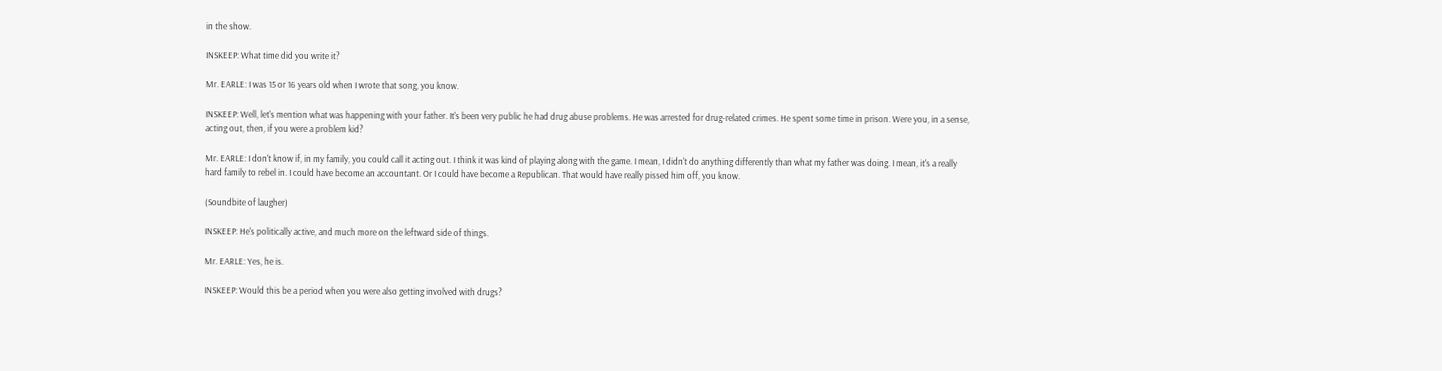in the show.

INSKEEP: What time did you write it?

Mr. EARLE: I was 15 or 16 years old when I wrote that song, you know.

INSKEEP: Well, let's mention what was happening with your father. It's been very public he had drug abuse problems. He was arrested for drug-related crimes. He spent some time in prison. Were you, in a sense, acting out, then, if you were a problem kid?

Mr. EARLE: I don't know if, in my family, you could call it acting out. I think it was kind of playing along with the game. I mean, I didn't do anything differently than what my father was doing. I mean, it's a really hard family to rebel in. I could have become an accountant. Or I could have become a Republican. That would have really pissed him off, you know.

(Soundbite of laugher)

INSKEEP: He's politically active, and much more on the leftward side of things.

Mr. EARLE: Yes, he is.

INSKEEP: Would this be a period when you were also getting involved with drugs?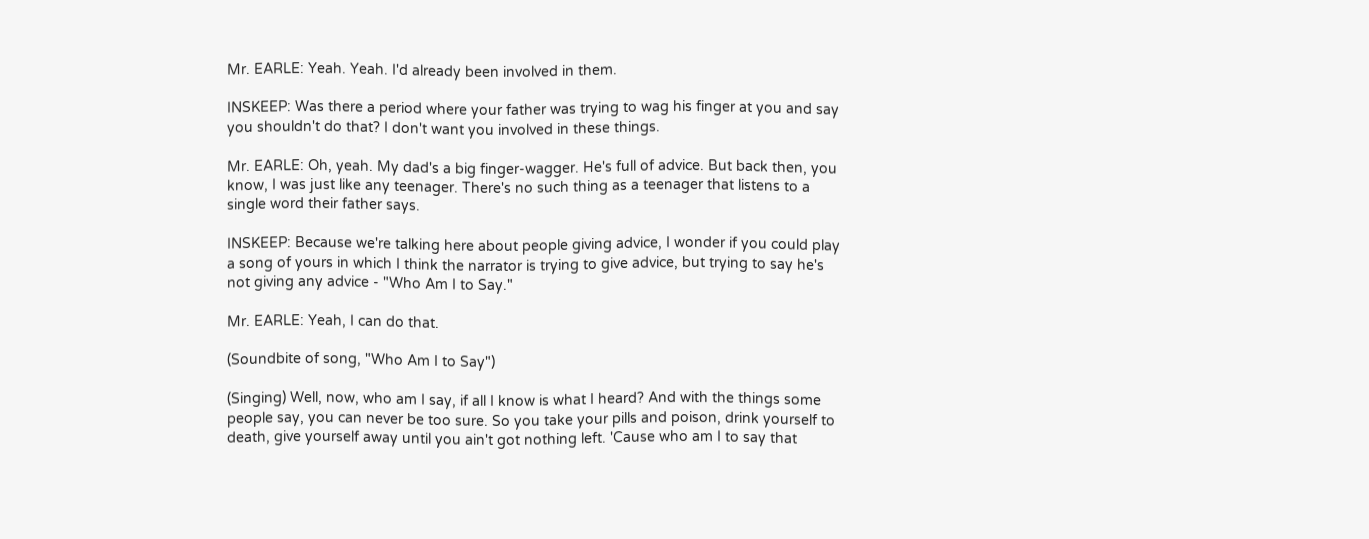Mr. EARLE: Yeah. Yeah. I'd already been involved in them.

INSKEEP: Was there a period where your father was trying to wag his finger at you and say you shouldn't do that? I don't want you involved in these things.

Mr. EARLE: Oh, yeah. My dad's a big finger-wagger. He's full of advice. But back then, you know, I was just like any teenager. There's no such thing as a teenager that listens to a single word their father says.

INSKEEP: Because we're talking here about people giving advice, I wonder if you could play a song of yours in which I think the narrator is trying to give advice, but trying to say he's not giving any advice - "Who Am I to Say."

Mr. EARLE: Yeah, I can do that.

(Soundbite of song, "Who Am I to Say")

(Singing) Well, now, who am I say, if all I know is what I heard? And with the things some people say, you can never be too sure. So you take your pills and poison, drink yourself to death, give yourself away until you ain't got nothing left. 'Cause who am I to say that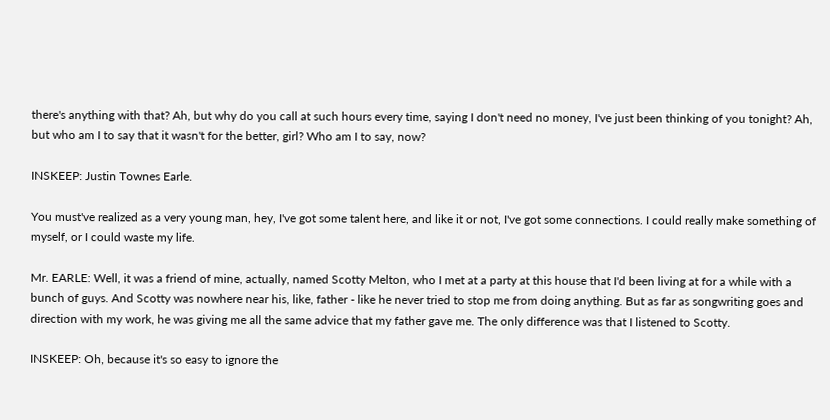there's anything with that? Ah, but why do you call at such hours every time, saying I don't need no money, I've just been thinking of you tonight? Ah, but who am I to say that it wasn't for the better, girl? Who am I to say, now?

INSKEEP: Justin Townes Earle.

You must've realized as a very young man, hey, I've got some talent here, and like it or not, I've got some connections. I could really make something of myself, or I could waste my life.

Mr. EARLE: Well, it was a friend of mine, actually, named Scotty Melton, who I met at a party at this house that I'd been living at for a while with a bunch of guys. And Scotty was nowhere near his, like, father - like he never tried to stop me from doing anything. But as far as songwriting goes and direction with my work, he was giving me all the same advice that my father gave me. The only difference was that I listened to Scotty.

INSKEEP: Oh, because it's so easy to ignore the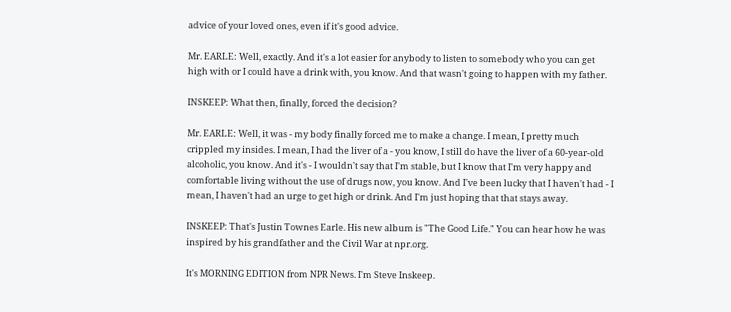advice of your loved ones, even if it's good advice.

Mr. EARLE: Well, exactly. And it's a lot easier for anybody to listen to somebody who you can get high with or I could have a drink with, you know. And that wasn't going to happen with my father.

INSKEEP: What then, finally, forced the decision?

Mr. EARLE: Well, it was - my body finally forced me to make a change. I mean, I pretty much crippled my insides. I mean, I had the liver of a - you know, I still do have the liver of a 60-year-old alcoholic, you know. And it's - I wouldn't say that I'm stable, but I know that I'm very happy and comfortable living without the use of drugs now, you know. And I've been lucky that I haven't had - I mean, I haven't had an urge to get high or drink. And I'm just hoping that that stays away.

INSKEEP: That's Justin Townes Earle. His new album is "The Good Life." You can hear how he was inspired by his grandfather and the Civil War at npr.org.

It's MORNING EDITION from NPR News. I'm Steve Inskeep.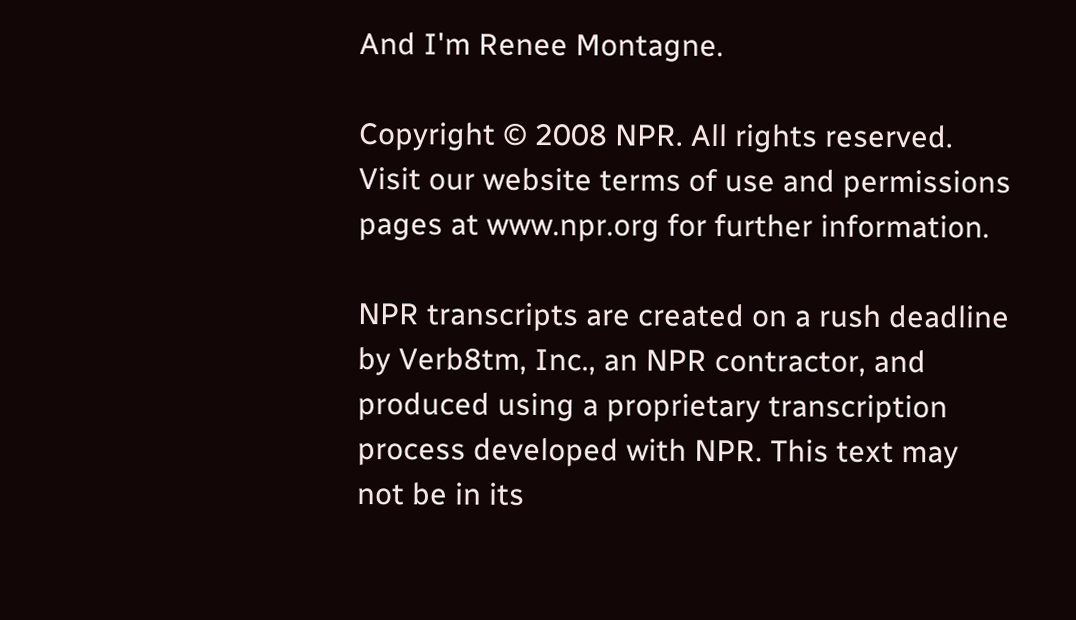And I'm Renee Montagne.

Copyright © 2008 NPR. All rights reserved. Visit our website terms of use and permissions pages at www.npr.org for further information.

NPR transcripts are created on a rush deadline by Verb8tm, Inc., an NPR contractor, and produced using a proprietary transcription process developed with NPR. This text may not be in its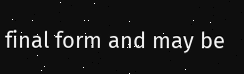final form and may be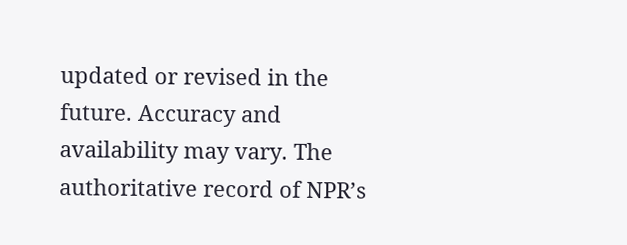updated or revised in the future. Accuracy and availability may vary. The authoritative record of NPR’s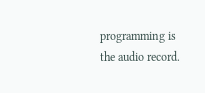programming is the audio record.